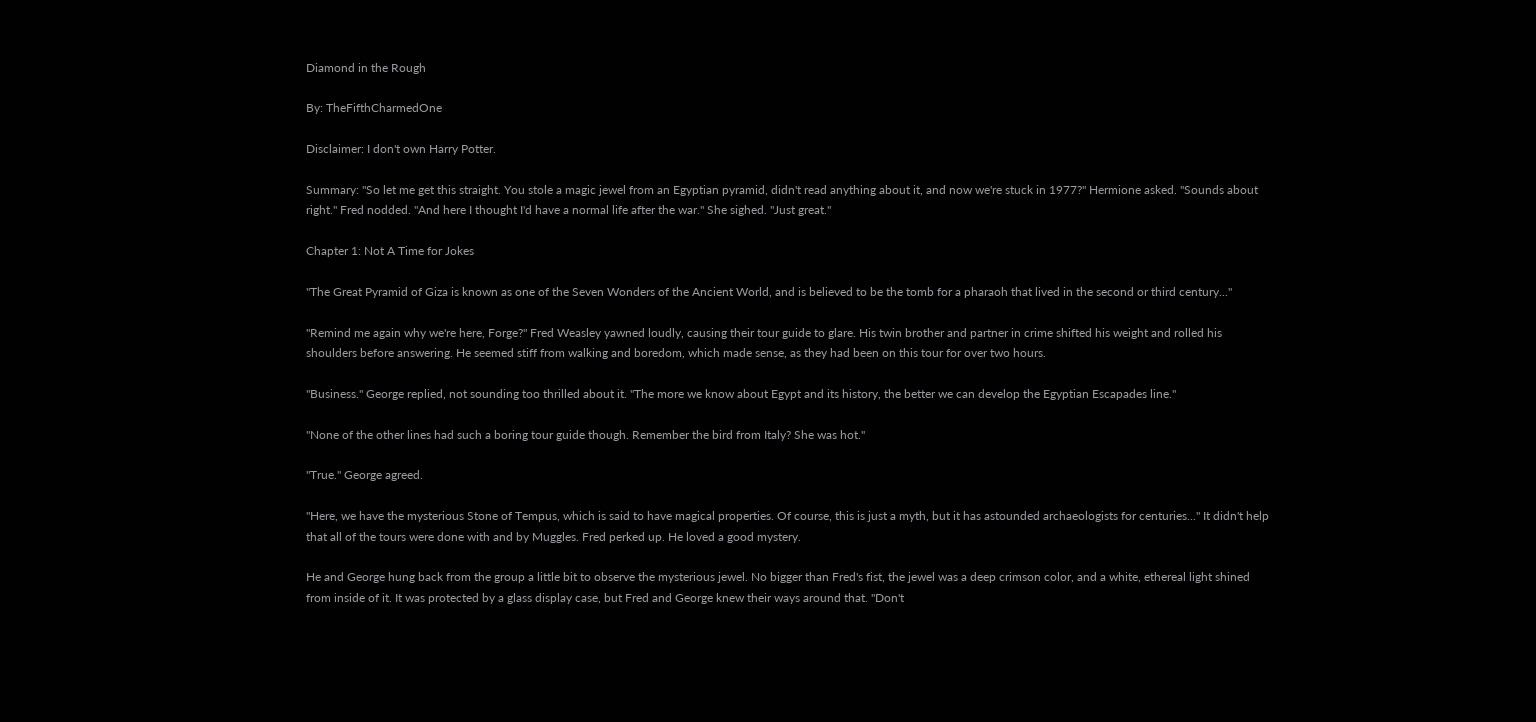Diamond in the Rough

By: TheFifthCharmedOne

Disclaimer: I don't own Harry Potter.

Summary: "So let me get this straight. You stole a magic jewel from an Egyptian pyramid, didn't read anything about it, and now we're stuck in 1977?" Hermione asked. "Sounds about right." Fred nodded. "And here I thought I'd have a normal life after the war." She sighed. "Just great."

Chapter 1: Not A Time for Jokes

"The Great Pyramid of Giza is known as one of the Seven Wonders of the Ancient World, and is believed to be the tomb for a pharaoh that lived in the second or third century..."

"Remind me again why we're here, Forge?" Fred Weasley yawned loudly, causing their tour guide to glare. His twin brother and partner in crime shifted his weight and rolled his shoulders before answering. He seemed stiff from walking and boredom, which made sense, as they had been on this tour for over two hours.

"Business." George replied, not sounding too thrilled about it. "The more we know about Egypt and its history, the better we can develop the Egyptian Escapades line."

"None of the other lines had such a boring tour guide though. Remember the bird from Italy? She was hot."

"True." George agreed.

"Here, we have the mysterious Stone of Tempus, which is said to have magical properties. Of course, this is just a myth, but it has astounded archaeologists for centuries..." It didn't help that all of the tours were done with and by Muggles. Fred perked up. He loved a good mystery.

He and George hung back from the group a little bit to observe the mysterious jewel. No bigger than Fred's fist, the jewel was a deep crimson color, and a white, ethereal light shined from inside of it. It was protected by a glass display case, but Fred and George knew their ways around that. "Don't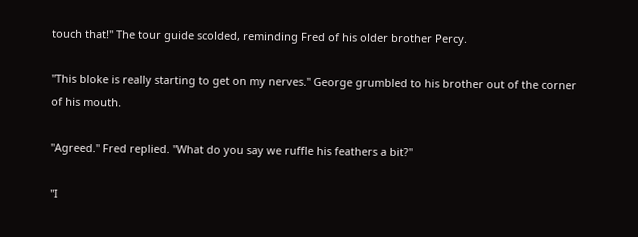touch that!" The tour guide scolded, reminding Fred of his older brother Percy.

"This bloke is really starting to get on my nerves." George grumbled to his brother out of the corner of his mouth.

"Agreed." Fred replied. "What do you say we ruffle his feathers a bit?"

"I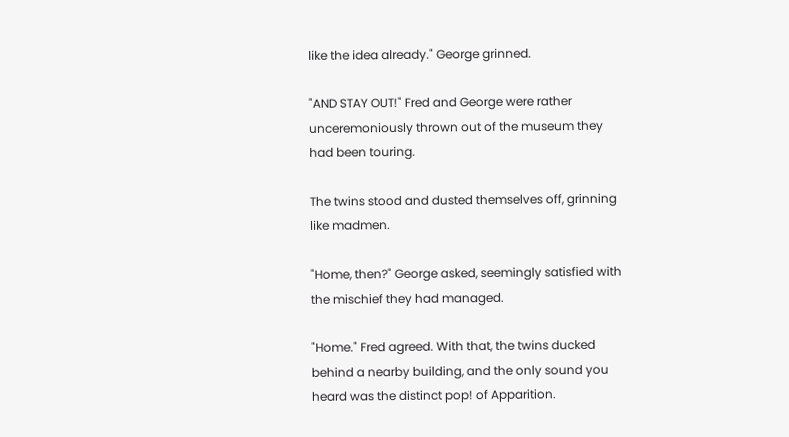like the idea already." George grinned.

"AND STAY OUT!" Fred and George were rather unceremoniously thrown out of the museum they had been touring.

The twins stood and dusted themselves off, grinning like madmen.

"Home, then?" George asked, seemingly satisfied with the mischief they had managed.

"Home." Fred agreed. With that, the twins ducked behind a nearby building, and the only sound you heard was the distinct pop! of Apparition.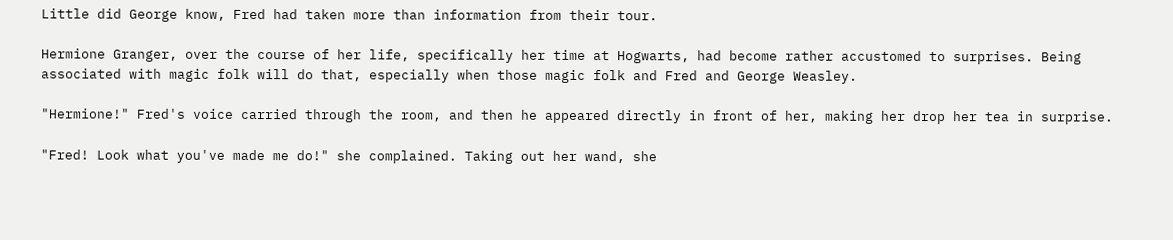Little did George know, Fred had taken more than information from their tour.

Hermione Granger, over the course of her life, specifically her time at Hogwarts, had become rather accustomed to surprises. Being associated with magic folk will do that, especially when those magic folk and Fred and George Weasley.

"Hermione!" Fred's voice carried through the room, and then he appeared directly in front of her, making her drop her tea in surprise.

"Fred! Look what you've made me do!" she complained. Taking out her wand, she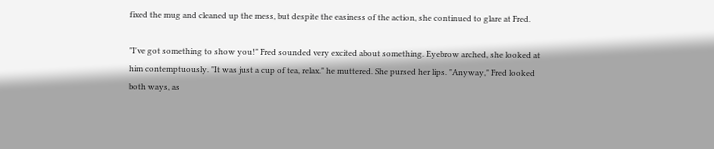fixed the mug and cleaned up the mess, but despite the easiness of the action, she continued to glare at Fred.

"I've got something to show you!" Fred sounded very excited about something. Eyebrow arched, she looked at him contemptuously. "It was just a cup of tea, relax." he muttered. She pursed her lips. "Anyway," Fred looked both ways, as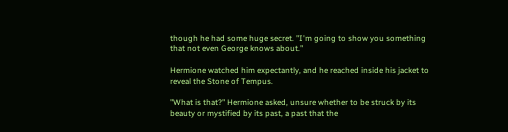though he had some huge secret. "I'm going to show you something that not even George knows about."

Hermione watched him expectantly, and he reached inside his jacket to reveal the Stone of Tempus.

"What is that?" Hermione asked, unsure whether to be struck by its beauty or mystified by its past, a past that the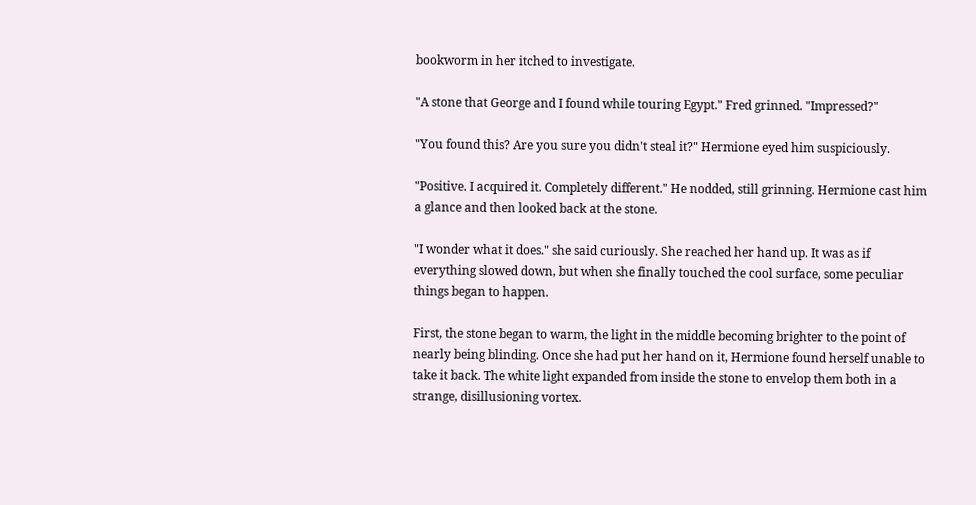bookworm in her itched to investigate.

"A stone that George and I found while touring Egypt." Fred grinned. "Impressed?"

"You found this? Are you sure you didn't steal it?" Hermione eyed him suspiciously.

"Positive. I acquired it. Completely different." He nodded, still grinning. Hermione cast him a glance and then looked back at the stone.

"I wonder what it does." she said curiously. She reached her hand up. It was as if everything slowed down, but when she finally touched the cool surface, some peculiar things began to happen.

First, the stone began to warm, the light in the middle becoming brighter to the point of nearly being blinding. Once she had put her hand on it, Hermione found herself unable to take it back. The white light expanded from inside the stone to envelop them both in a strange, disillusioning vortex.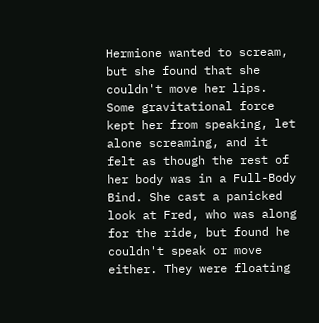Hermione wanted to scream, but she found that she couldn't move her lips. Some gravitational force kept her from speaking, let alone screaming, and it felt as though the rest of her body was in a Full-Body Bind. She cast a panicked look at Fred, who was along for the ride, but found he couldn't speak or move either. They were floating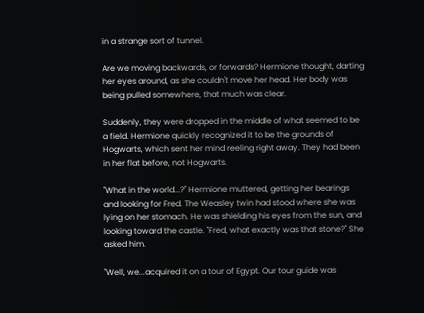in a strange sort of tunnel.

Are we moving backwards, or forwards? Hermione thought, darting her eyes around, as she couldn't move her head. Her body was being pulled somewhere, that much was clear.

Suddenly, they were dropped in the middle of what seemed to be a field. Hermione quickly recognized it to be the grounds of Hogwarts, which sent her mind reeling right away. They had been in her flat before, not Hogwarts.

"What in the world...?" Hermione muttered, getting her bearings and looking for Fred. The Weasley twin had stood where she was lying on her stomach. He was shielding his eyes from the sun, and looking toward the castle. "Fred, what exactly was that stone?" She asked him.

"Well, we...acquired it on a tour of Egypt. Our tour guide was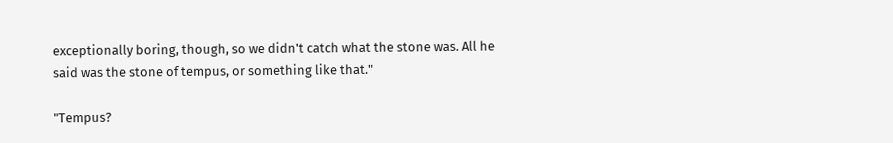exceptionally boring, though, so we didn't catch what the stone was. All he said was the stone of tempus, or something like that."

"Tempus?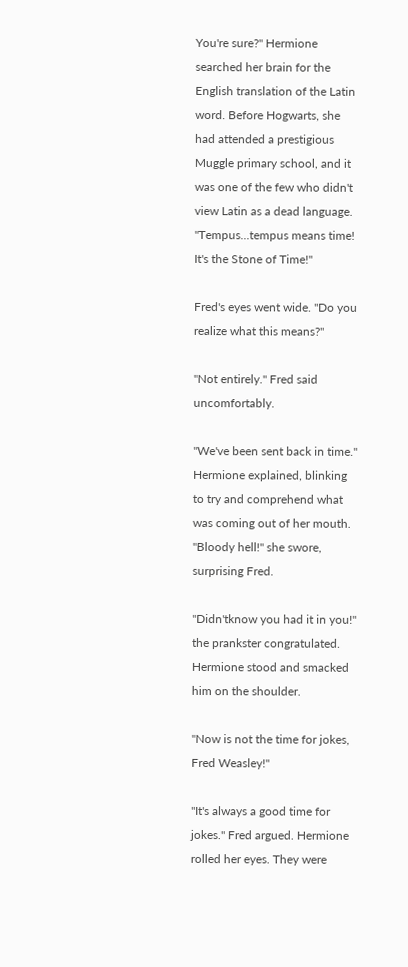You're sure?" Hermione searched her brain for the English translation of the Latin word. Before Hogwarts, she had attended a prestigious Muggle primary school, and it was one of the few who didn't view Latin as a dead language. "Tempus...tempus means time! It's the Stone of Time!"

Fred's eyes went wide. "Do you realize what this means?"

"Not entirely." Fred said uncomfortably.

"We've been sent back in time." Hermione explained, blinking to try and comprehend what was coming out of her mouth. "Bloody hell!" she swore, surprising Fred.

"Didn'tknow you had it in you!" the prankster congratulated. Hermione stood and smacked him on the shoulder.

"Now is not the time for jokes, Fred Weasley!"

"It's always a good time for jokes." Fred argued. Hermione rolled her eyes. They were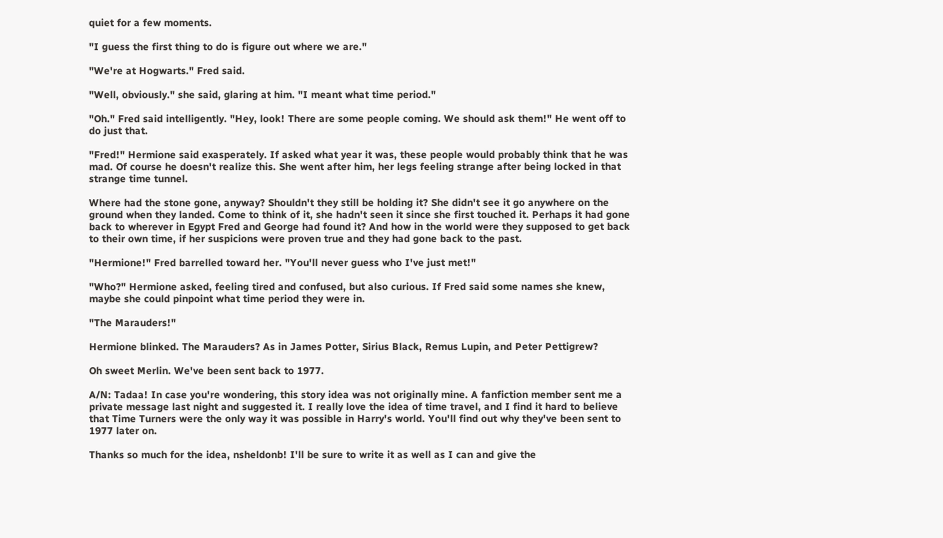quiet for a few moments.

"I guess the first thing to do is figure out where we are."

"We're at Hogwarts." Fred said.

"Well, obviously." she said, glaring at him. "I meant what time period."

"Oh." Fred said intelligently. "Hey, look! There are some people coming. We should ask them!" He went off to do just that.

"Fred!" Hermione said exasperately. If asked what year it was, these people would probably think that he was mad. Of course he doesn't realize this. She went after him, her legs feeling strange after being locked in that strange time tunnel.

Where had the stone gone, anyway? Shouldn't they still be holding it? She didn't see it go anywhere on the ground when they landed. Come to think of it, she hadn't seen it since she first touched it. Perhaps it had gone back to wherever in Egypt Fred and George had found it? And how in the world were they supposed to get back to their own time, if her suspicions were proven true and they had gone back to the past.

"Hermione!" Fred barrelled toward her. "You'll never guess who I've just met!"

"Who?" Hermione asked, feeling tired and confused, but also curious. If Fred said some names she knew, maybe she could pinpoint what time period they were in.

"The Marauders!"

Hermione blinked. The Marauders? As in James Potter, Sirius Black, Remus Lupin, and Peter Pettigrew?

Oh sweet Merlin. We've been sent back to 1977.

A/N: Tadaa! In case you're wondering, this story idea was not originally mine. A fanfiction member sent me a private message last night and suggested it. I really love the idea of time travel, and I find it hard to believe that Time Turners were the only way it was possible in Harry's world. You'll find out why they've been sent to 1977 later on.

Thanks so much for the idea, nsheldonb! I'll be sure to write it as well as I can and give the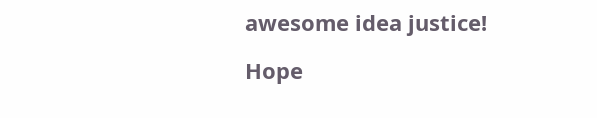awesome idea justice!

Hope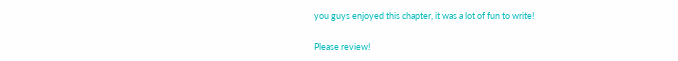you guys enjoyed this chapter, it was a lot of fun to write!

Please review!